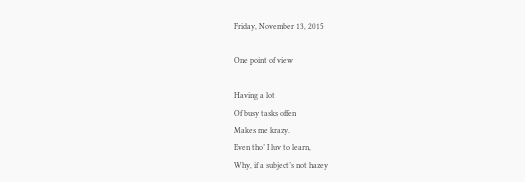Friday, November 13, 2015

One point of view

Having a lot
Of busy tasks offen
Makes me krazy.
Even tho’ I luv to learn,
Why, if a subject’s not hazey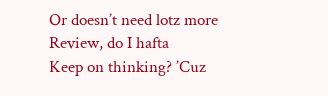Or doesn’t need lotz more
Review, do I hafta
Keep on thinking? ’Cuz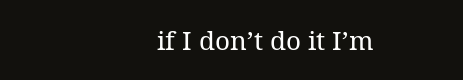if I don’t do it I’m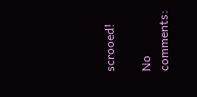scrooed!

No comments: